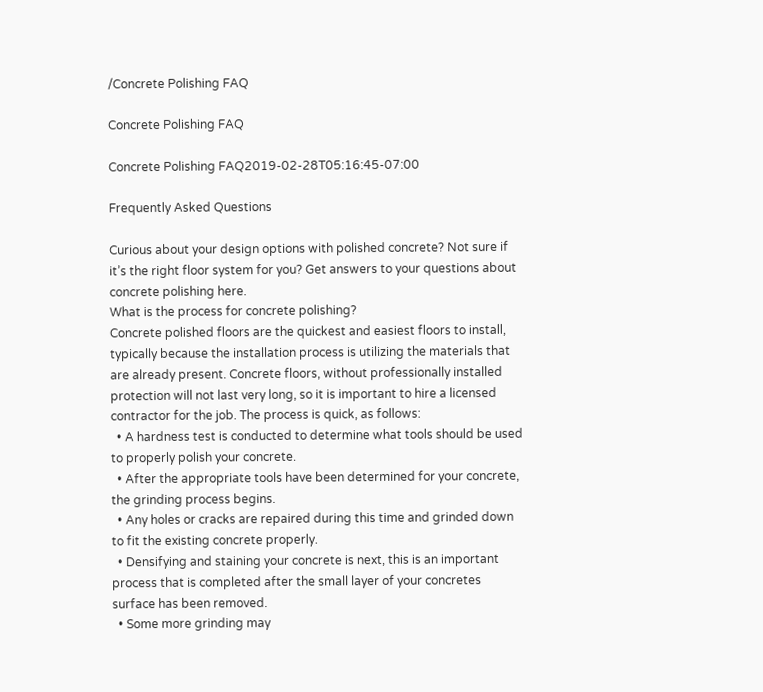/Concrete Polishing FAQ

Concrete Polishing FAQ

Concrete Polishing FAQ2019-02-28T05:16:45-07:00

Frequently Asked Questions

Curious about your design options with polished concrete? Not sure if it’s the right floor system for you? Get answers to your questions about concrete polishing here.
What is the process for concrete polishing?
Concrete polished floors are the quickest and easiest floors to install, typically because the installation process is utilizing the materials that are already present. Concrete floors, without professionally installed protection will not last very long, so it is important to hire a licensed contractor for the job. The process is quick, as follows:
  • A hardness test is conducted to determine what tools should be used to properly polish your concrete.
  • After the appropriate tools have been determined for your concrete, the grinding process begins.
  • Any holes or cracks are repaired during this time and grinded down to fit the existing concrete properly.
  • Densifying and staining your concrete is next, this is an important process that is completed after the small layer of your concretes surface has been removed.
  • Some more grinding may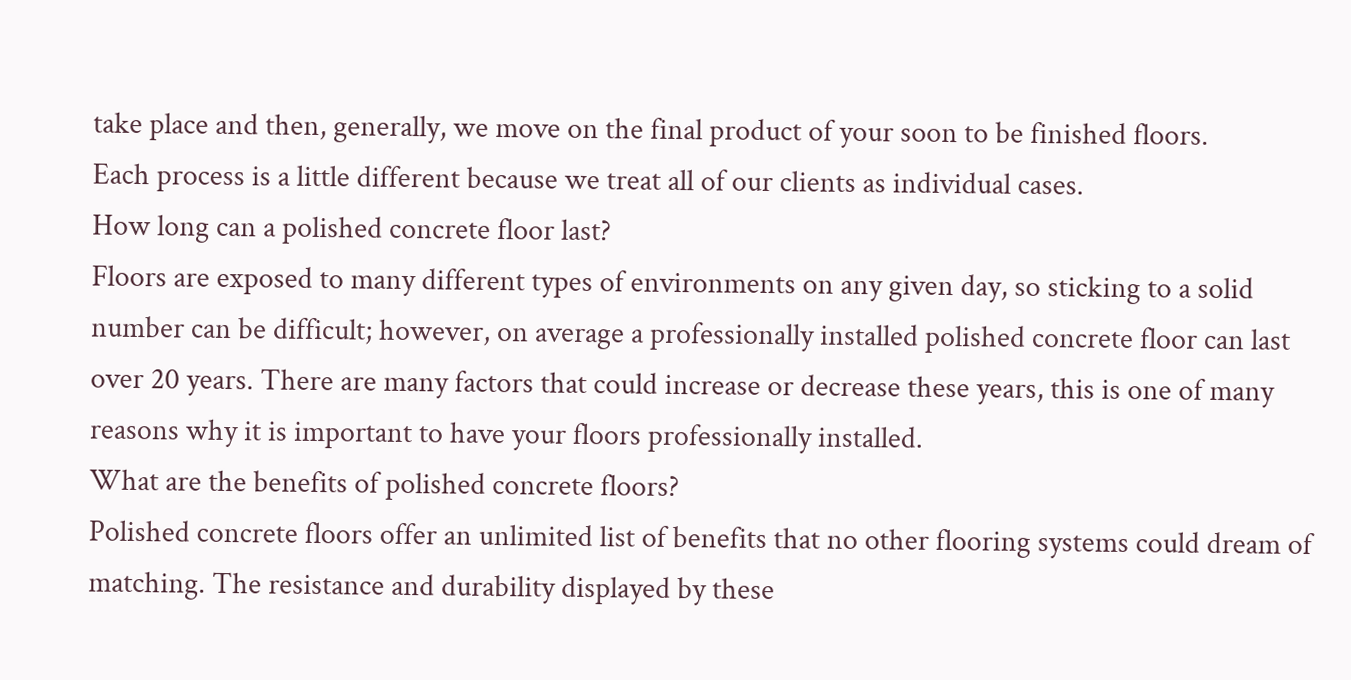take place and then, generally, we move on the final product of your soon to be finished floors.
Each process is a little different because we treat all of our clients as individual cases.
How long can a polished concrete floor last?
Floors are exposed to many different types of environments on any given day, so sticking to a solid number can be difficult; however, on average a professionally installed polished concrete floor can last over 20 years. There are many factors that could increase or decrease these years, this is one of many reasons why it is important to have your floors professionally installed.
What are the benefits of polished concrete floors?
Polished concrete floors offer an unlimited list of benefits that no other flooring systems could dream of matching. The resistance and durability displayed by these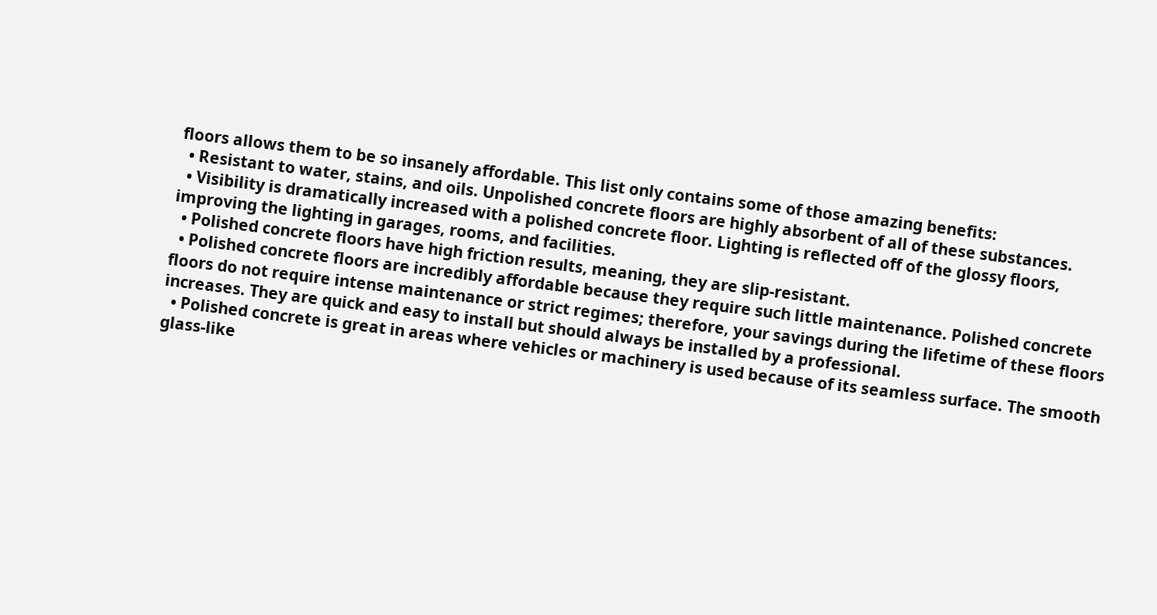floors allows them to be so insanely affordable. This list only contains some of those amazing benefits:
  • Resistant to water, stains, and oils. Unpolished concrete floors are highly absorbent of all of these substances.
  • Visibility is dramatically increased with a polished concrete floor. Lighting is reflected off of the glossy floors, improving the lighting in garages, rooms, and facilities.
  • Polished concrete floors have high friction results, meaning, they are slip-resistant.
  • Polished concrete floors are incredibly affordable because they require such little maintenance. Polished concrete floors do not require intense maintenance or strict regimes; therefore, your savings during the lifetime of these floors increases. They are quick and easy to install but should always be installed by a professional.
  • Polished concrete is great in areas where vehicles or machinery is used because of its seamless surface. The smooth glass-like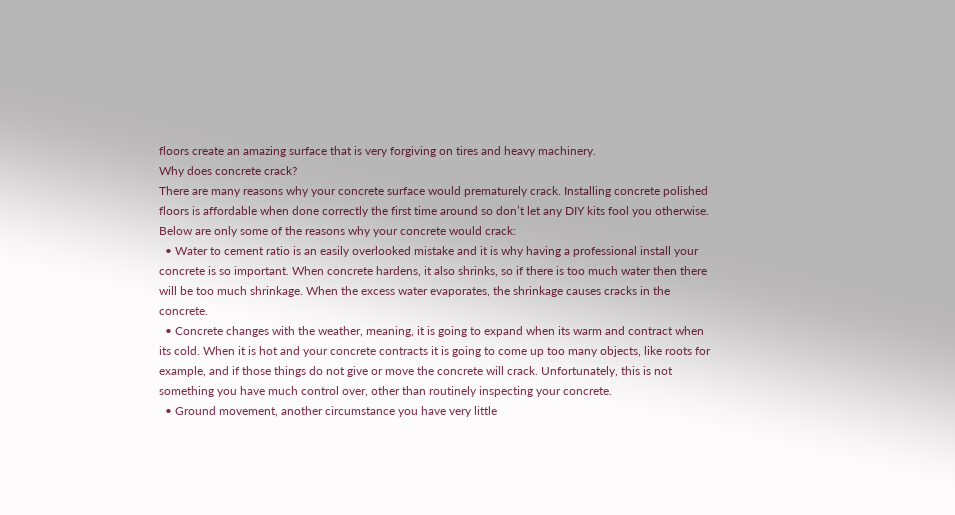floors create an amazing surface that is very forgiving on tires and heavy machinery.
Why does concrete crack?
There are many reasons why your concrete surface would prematurely crack. Installing concrete polished floors is affordable when done correctly the first time around so don’t let any DIY kits fool you otherwise. Below are only some of the reasons why your concrete would crack:
  • Water to cement ratio is an easily overlooked mistake and it is why having a professional install your concrete is so important. When concrete hardens, it also shrinks, so if there is too much water then there will be too much shrinkage. When the excess water evaporates, the shrinkage causes cracks in the concrete.
  • Concrete changes with the weather, meaning, it is going to expand when its warm and contract when its cold. When it is hot and your concrete contracts it is going to come up too many objects, like roots for example, and if those things do not give or move the concrete will crack. Unfortunately, this is not something you have much control over, other than routinely inspecting your concrete.
  • Ground movement, another circumstance you have very little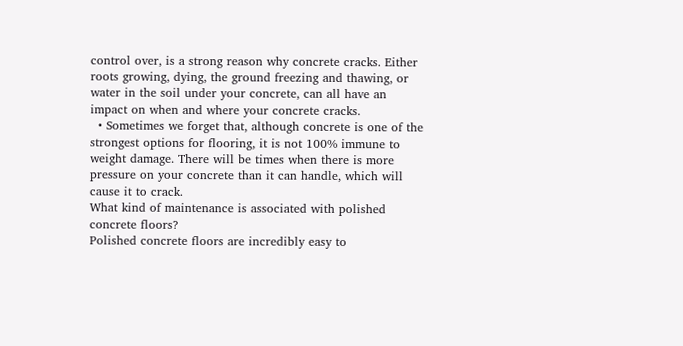control over, is a strong reason why concrete cracks. Either roots growing, dying, the ground freezing and thawing, or water in the soil under your concrete, can all have an impact on when and where your concrete cracks.
  • Sometimes we forget that, although concrete is one of the strongest options for flooring, it is not 100% immune to weight damage. There will be times when there is more pressure on your concrete than it can handle, which will cause it to crack.
What kind of maintenance is associated with polished concrete floors?
Polished concrete floors are incredibly easy to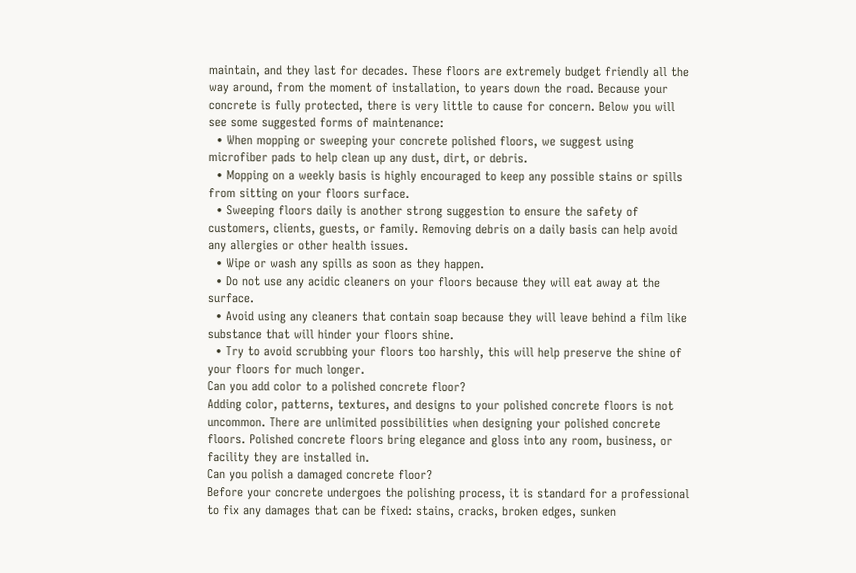maintain, and they last for decades. These floors are extremely budget friendly all the way around, from the moment of installation, to years down the road. Because your concrete is fully protected, there is very little to cause for concern. Below you will see some suggested forms of maintenance:
  • When mopping or sweeping your concrete polished floors, we suggest using microfiber pads to help clean up any dust, dirt, or debris.
  • Mopping on a weekly basis is highly encouraged to keep any possible stains or spills from sitting on your floors surface.
  • Sweeping floors daily is another strong suggestion to ensure the safety of customers, clients, guests, or family. Removing debris on a daily basis can help avoid any allergies or other health issues.
  • Wipe or wash any spills as soon as they happen.
  • Do not use any acidic cleaners on your floors because they will eat away at the surface.
  • Avoid using any cleaners that contain soap because they will leave behind a film like substance that will hinder your floors shine.
  • Try to avoid scrubbing your floors too harshly, this will help preserve the shine of your floors for much longer.
Can you add color to a polished concrete floor?
Adding color, patterns, textures, and designs to your polished concrete floors is not uncommon. There are unlimited possibilities when designing your polished concrete floors. Polished concrete floors bring elegance and gloss into any room, business, or facility they are installed in.
Can you polish a damaged concrete floor?
Before your concrete undergoes the polishing process, it is standard for a professional to fix any damages that can be fixed: stains, cracks, broken edges, sunken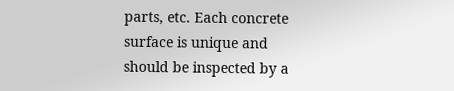parts, etc. Each concrete surface is unique and should be inspected by a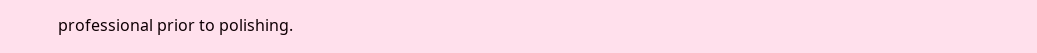professional prior to polishing.